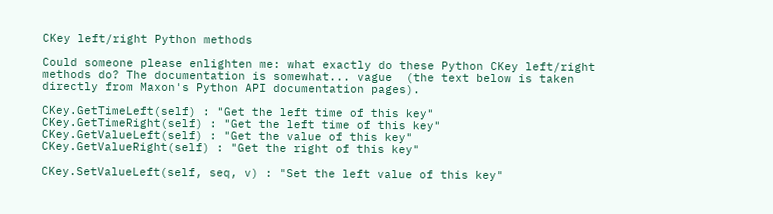CKey left/right Python methods

Could someone please enlighten me: what exactly do these Python CKey left/right methods do? The documentation is somewhat... vague  (the text below is taken directly from Maxon's Python API documentation pages).

CKey.GetTimeLeft(self) : "Get the left time of this key"
CKey.GetTimeRight(self) : "Get the left time of this key"
CKey.GetValueLeft(self) : "Get the value of this key"
CKey.GetValueRight(self) : "Get the right of this key"

CKey.SetValueLeft(self, seq, v) : "Set the left value of this key"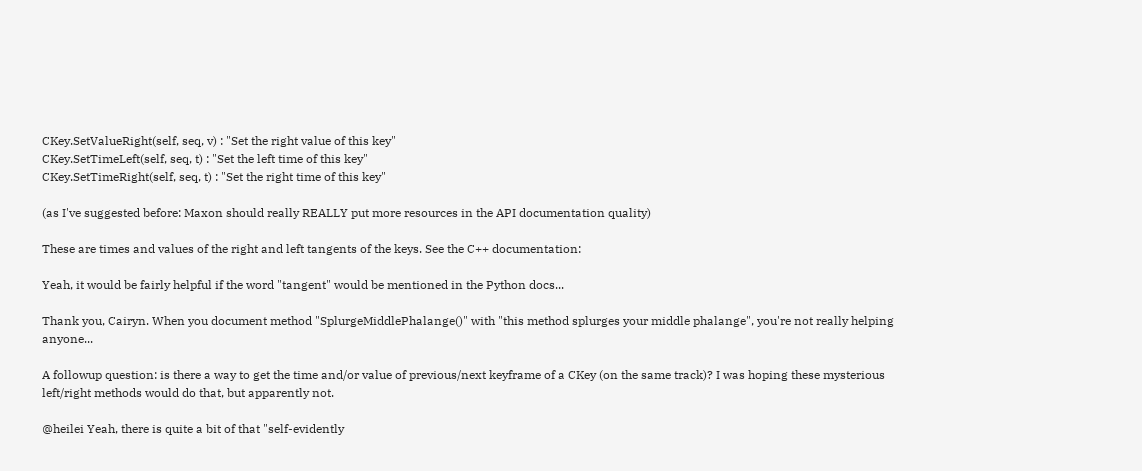CKey.SetValueRight(self, seq, v) : "Set the right value of this key"
CKey.SetTimeLeft(self, seq, t) : "Set the left time of this key"
CKey.SetTimeRight(self, seq, t) : "Set the right time of this key"

(as I've suggested before: Maxon should really REALLY put more resources in the API documentation quality)

These are times and values of the right and left tangents of the keys. See the C++ documentation:

Yeah, it would be fairly helpful if the word "tangent" would be mentioned in the Python docs...

Thank you, Cairyn. When you document method "SplurgeMiddlePhalange()" with "this method splurges your middle phalange", you're not really helping anyone...

A followup question: is there a way to get the time and/or value of previous/next keyframe of a CKey (on the same track)? I was hoping these mysterious left/right methods would do that, but apparently not.

@heilei Yeah, there is quite a bit of that "self-evidently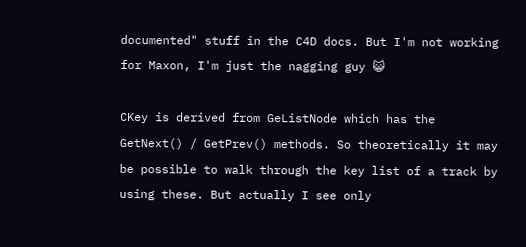documented" stuff in the C4D docs. But I'm not working for Maxon, I'm just the nagging guy 😺

CKey is derived from GeListNode which has the GetNext() / GetPrev() methods. So theoretically it may be possible to walk through the key list of a track by using these. But actually I see only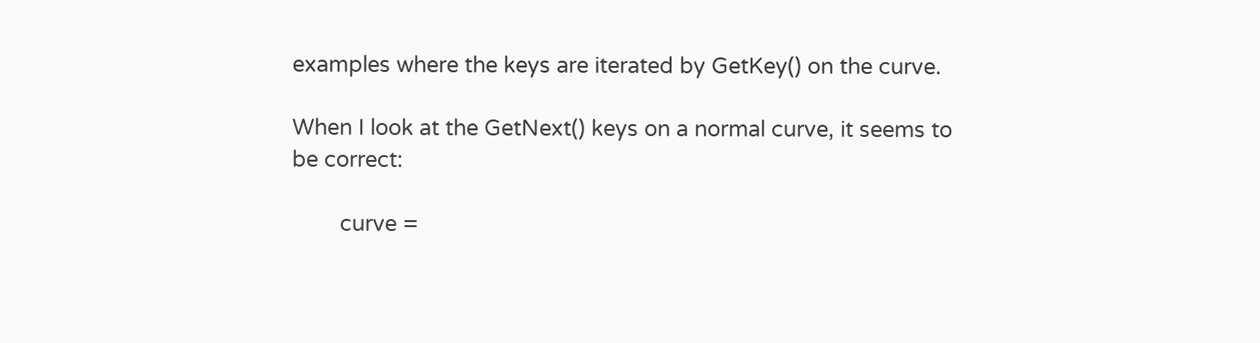examples where the keys are iterated by GetKey() on the curve.

When I look at the GetNext() keys on a normal curve, it seems to be correct:

        curve =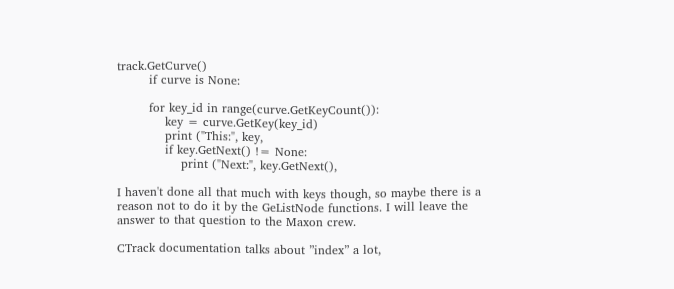track.GetCurve()
        if curve is None:

        for key_id in range(curve.GetKeyCount()):
            key = curve.GetKey(key_id)
            print ("This:", key,
            if key.GetNext() != None:
                print ("Next:", key.GetNext(),

I haven't done all that much with keys though, so maybe there is a reason not to do it by the GeListNode functions. I will leave the answer to that question to the Maxon crew.

CTrack documentation talks about ”index” a lot,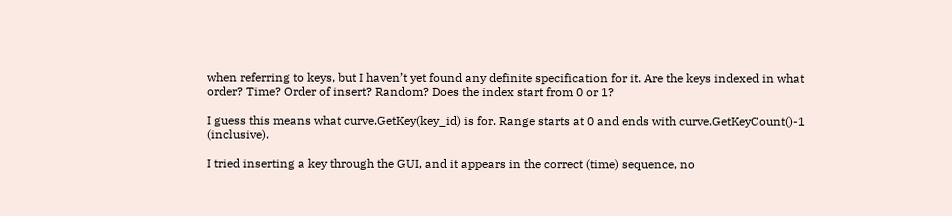when referring to keys, but I haven’t yet found any definite specification for it. Are the keys indexed in what order? Time? Order of insert? Random? Does the index start from 0 or 1?

I guess this means what curve.GetKey(key_id) is for. Range starts at 0 and ends with curve.GetKeyCount()-1 (inclusive).

I tried inserting a key through the GUI, and it appears in the correct (time) sequence, no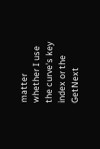matter whether I use the curve's key index or the GetNext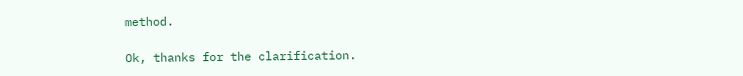method.

Ok, thanks for the clarification.